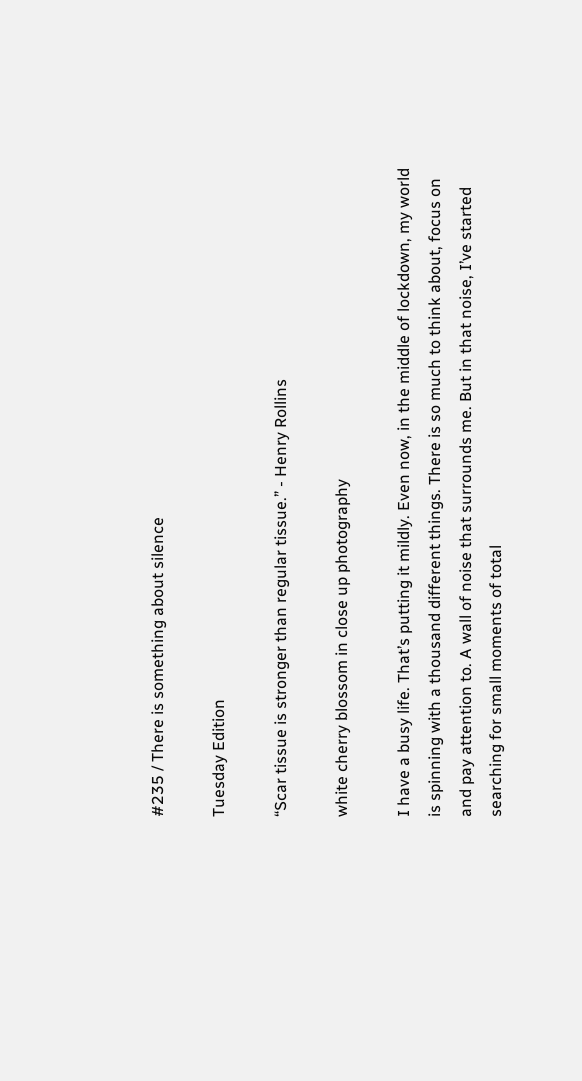#235 / There is something about silence

Tuesday Edition

“Scar tissue is stronger than regular tissue.” - Henry Rollins

white cherry blossom in close up photography

I have a busy life. That’s putting it mildly. Even now, in the middle of lockdown, my world is spinning with a thousand different things. There is so much to think about, focus on and pay attention to. A wall of noise that surrounds me. But in that noise, I’ve started searching for small moments of total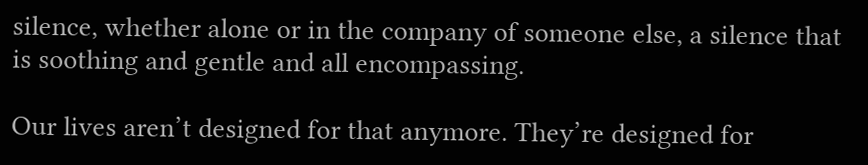silence, whether alone or in the company of someone else, a silence that is soothing and gentle and all encompassing.

Our lives aren’t designed for that anymore. They’re designed for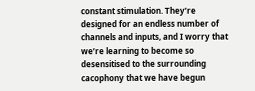constant stimulation. They’re designed for an endless number of channels and inputs, and I worry that we’re learning to become so desensitised to the surrounding cacophony that we have begun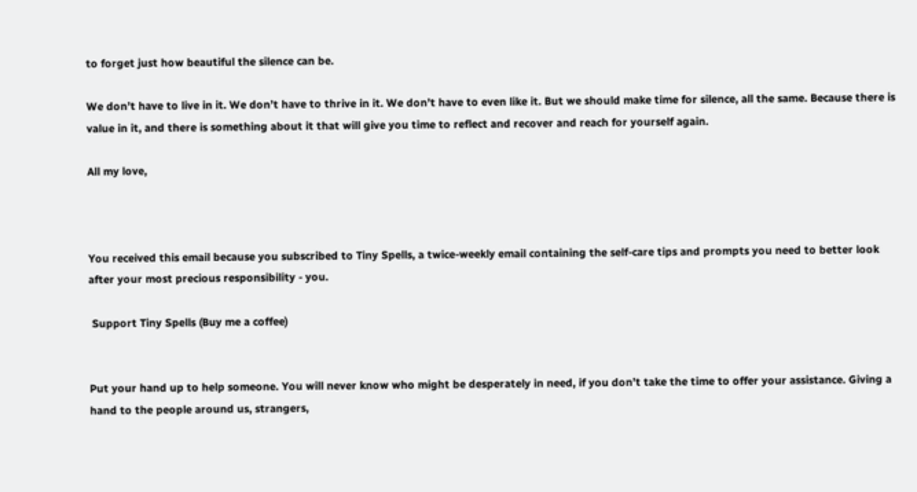to forget just how beautiful the silence can be.

We don’t have to live in it. We don’t have to thrive in it. We don’t have to even like it. But we should make time for silence, all the same. Because there is value in it, and there is something about it that will give you time to reflect and recover and reach for yourself again.

All my love,



You received this email because you subscribed to Tiny Spells, a twice-weekly email containing the self-care tips and prompts you need to better look after your most precious responsibility - you.

 Support Tiny Spells (Buy me a coffee)


Put your hand up to help someone. You will never know who might be desperately in need, if you don’t take the time to offer your assistance. Giving a hand to the people around us, strangers,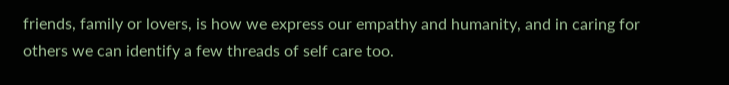friends, family or lovers, is how we express our empathy and humanity, and in caring for others we can identify a few threads of self care too.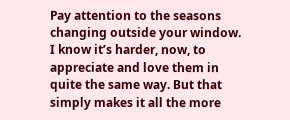Pay attention to the seasons changing outside your window. I know it’s harder, now, to appreciate and love them in quite the same way. But that simply makes it all the more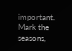important. Mark the seasons,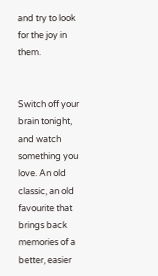and try to look for the joy in them.


Switch off your brain tonight, and watch something you love. An old classic, an old favourite that brings back memories of a better, easier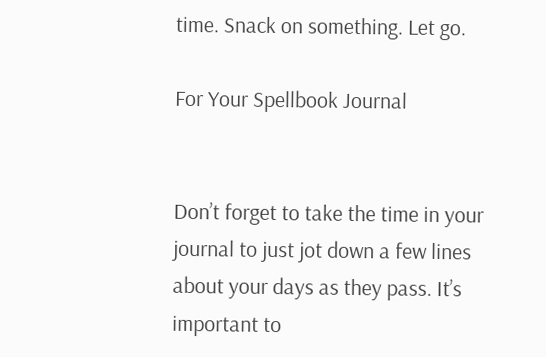time. Snack on something. Let go.

For Your Spellbook Journal


Don’t forget to take the time in your journal to just jot down a few lines about your days as they pass. It’s important to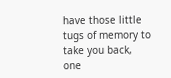have those little tugs of memory to take you back, one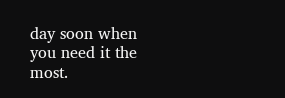day soon when you need it the most.